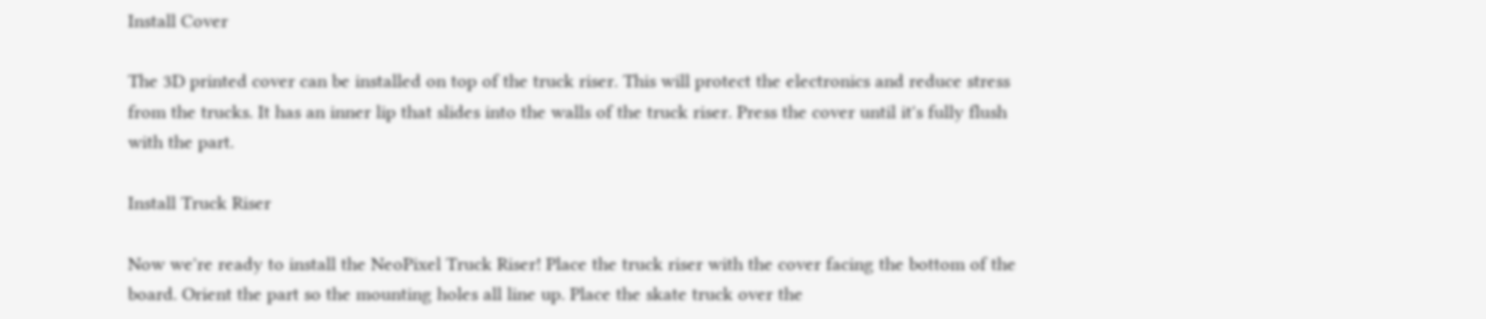Install Cover

The 3D printed cover can be installed on top of the truck riser. This will protect the electronics and reduce stress from the trucks. It has an inner lip that slides into the walls of the truck riser. Press the cover until it's fully flush with the part.

Install Truck Riser

Now we're ready to install the NeoPixel Truck Riser! Place the truck riser with the cover facing the bottom of the board. Orient the part so the mounting holes all line up. Place the skate truck over the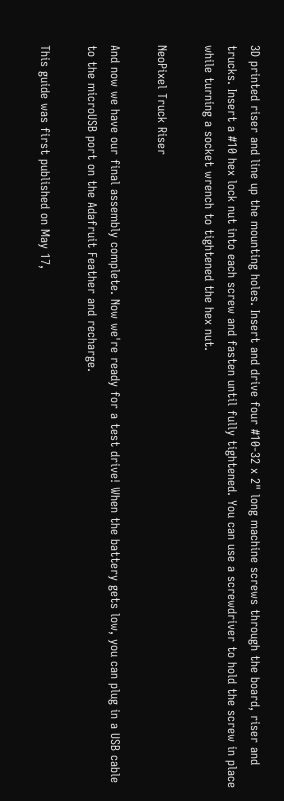3D printed riser and line up the mounting holes. Insert and drive four #10-32 x 2" long machine screws through the board, riser and trucks. Insert a #10 hex lock nut into each screw and fasten until fully tightened. You can use a screwdriver to hold the screw in place while turning a socket wrench to tightened the hex nut.

NeoPixel Truck Riser

And now we have our final assembly complete. Now we're ready for a test drive! When the battery gets low, you can plug in a USB cable to the microUSB port on the Adafruit Feather and recharge.

This guide was first published on May 17,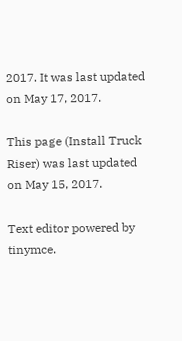2017. It was last updated on May 17, 2017.

This page (Install Truck Riser) was last updated on May 15, 2017.

Text editor powered by tinymce.